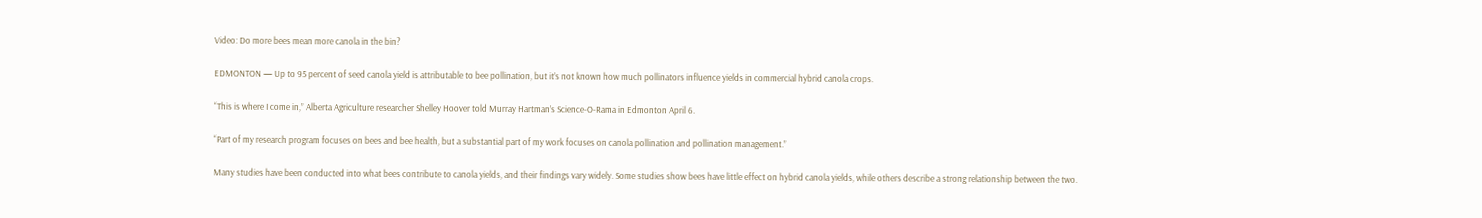Video: Do more bees mean more canola in the bin?

EDMONTON — Up to 95 percent of seed canola yield is attributable to bee pollination, but it’s not known how much pollinators influence yields in commercial hybrid canola crops.

“This is where I come in,” Alberta Agriculture researcher Shelley Hoover told Murray Hartman’s Science-O-Rama in Edmonton April 6.

“Part of my research program focuses on bees and bee health, but a substantial part of my work focuses on canola pollination and pollination management.”

Many studies have been conducted into what bees contribute to canola yields, and their findings vary widely. Some studies show bees have little effect on hybrid canola yields, while others describe a strong relationship between the two.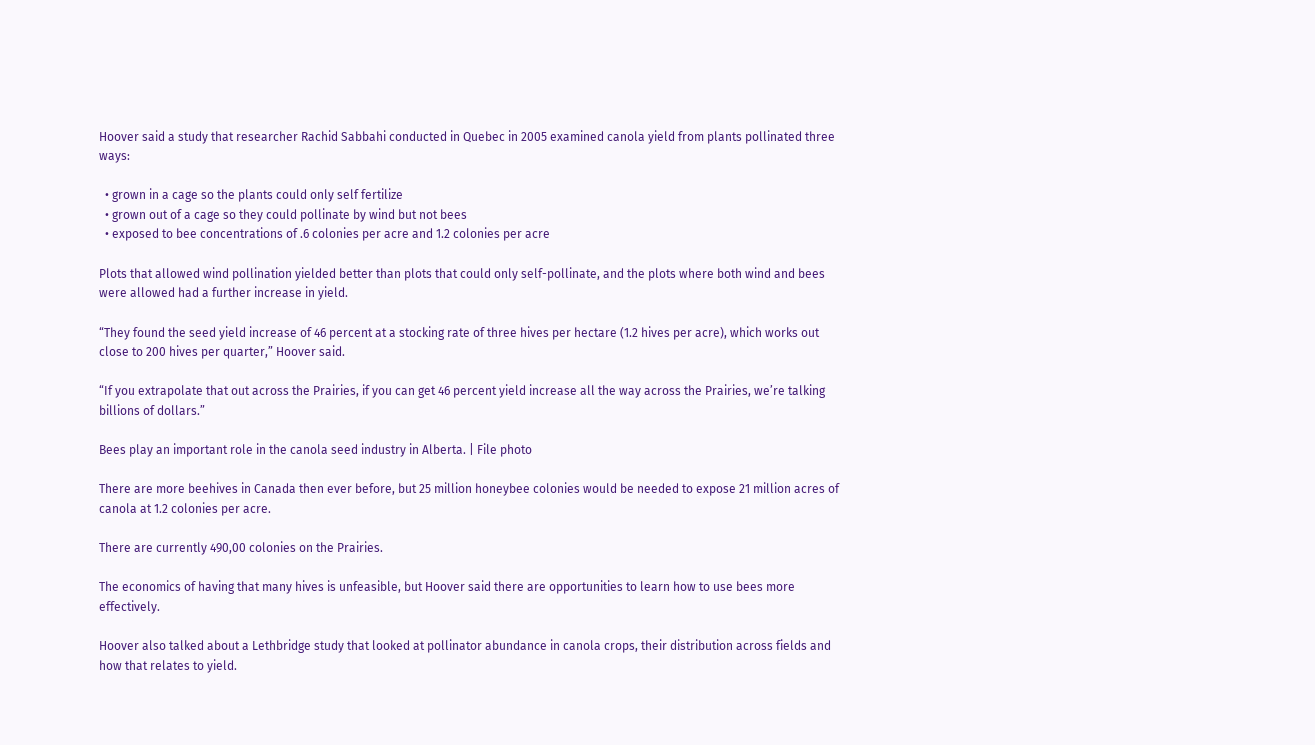Hoover said a study that researcher Rachid Sabbahi conducted in Quebec in 2005 examined canola yield from plants pollinated three ways:

  • grown in a cage so the plants could only self fertilize
  • grown out of a cage so they could pollinate by wind but not bees
  • exposed to bee concentrations of .6 colonies per acre and 1.2 colonies per acre

Plots that allowed wind pollination yielded better than plots that could only self-pollinate, and the plots where both wind and bees were allowed had a further increase in yield.

“They found the seed yield increase of 46 percent at a stocking rate of three hives per hectare (1.2 hives per acre), which works out close to 200 hives per quarter,” Hoover said.

“If you extrapolate that out across the Prairies, if you can get 46 percent yield increase all the way across the Prairies, we’re talking billions of dollars.”

Bees play an important role in the canola seed industry in Alberta. | File photo

There are more beehives in Canada then ever before, but 25 million honeybee colonies would be needed to expose 21 million acres of canola at 1.2 colonies per acre.

There are currently 490,00 colonies on the Prairies.

The economics of having that many hives is unfeasible, but Hoover said there are opportunities to learn how to use bees more effectively.

Hoover also talked about a Lethbridge study that looked at pollinator abundance in canola crops, their distribution across fields and how that relates to yield.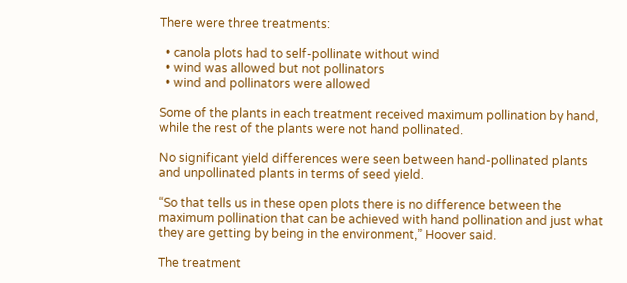There were three treatments:

  • canola plots had to self-pollinate without wind
  • wind was allowed but not pollinators
  • wind and pollinators were allowed

Some of the plants in each treatment received maximum pollination by hand, while the rest of the plants were not hand pollinated.

No significant yield differences were seen between hand-pollinated plants and unpollinated plants in terms of seed yield.

“So that tells us in these open plots there is no difference between the maximum pollination that can be achieved with hand pollination and just what they are getting by being in the environment,” Hoover said.

The treatment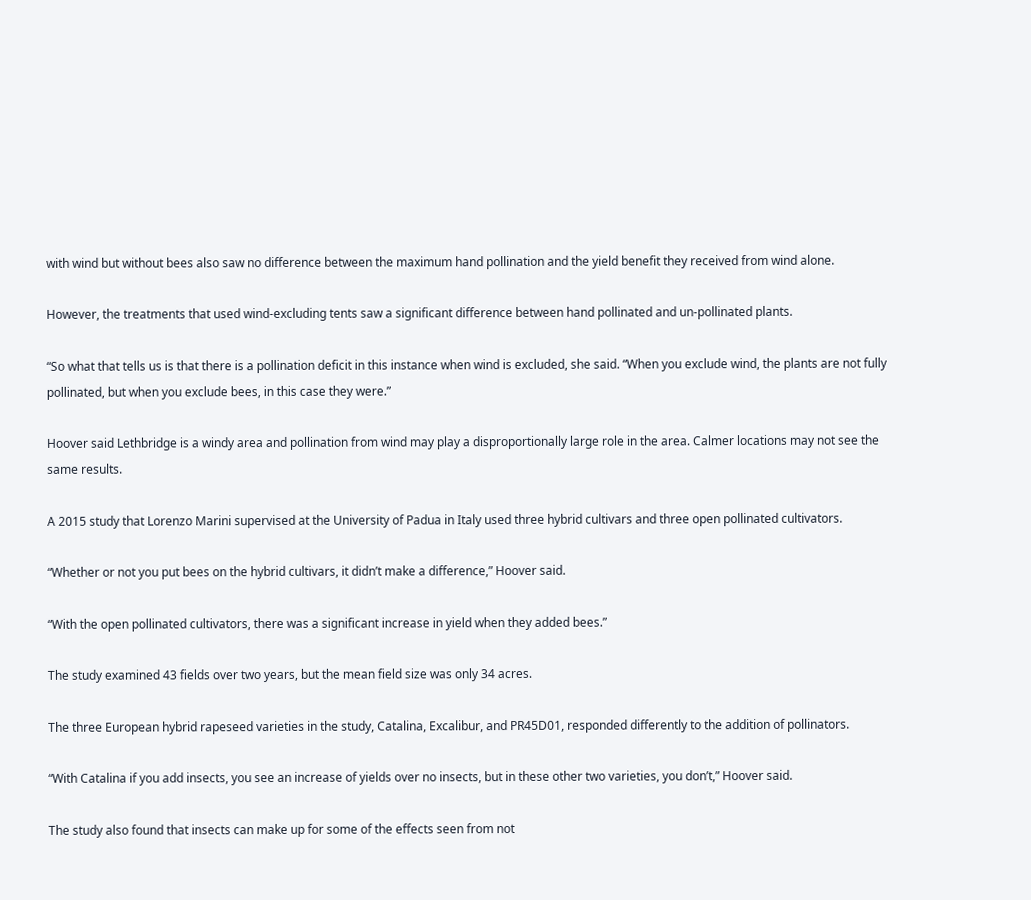with wind but without bees also saw no difference between the maximum hand pollination and the yield benefit they received from wind alone.

However, the treatments that used wind-excluding tents saw a significant difference between hand pollinated and un-pollinated plants.

“So what that tells us is that there is a pollination deficit in this instance when wind is excluded, she said. “When you exclude wind, the plants are not fully pollinated, but when you exclude bees, in this case they were.”

Hoover said Lethbridge is a windy area and pollination from wind may play a disproportionally large role in the area. Calmer locations may not see the same results.

A 2015 study that Lorenzo Marini supervised at the University of Padua in Italy used three hybrid cultivars and three open pollinated cultivators.

“Whether or not you put bees on the hybrid cultivars, it didn’t make a difference,” Hoover said.

“With the open pollinated cultivators, there was a significant increase in yield when they added bees.”

The study examined 43 fields over two years, but the mean field size was only 34 acres.

The three European hybrid rapeseed varieties in the study, Catalina, Excalibur, and PR45D01, responded differently to the addition of pollinators.

“With Catalina if you add insects, you see an increase of yields over no insects, but in these other two varieties, you don’t,” Hoover said.

The study also found that insects can make up for some of the effects seen from not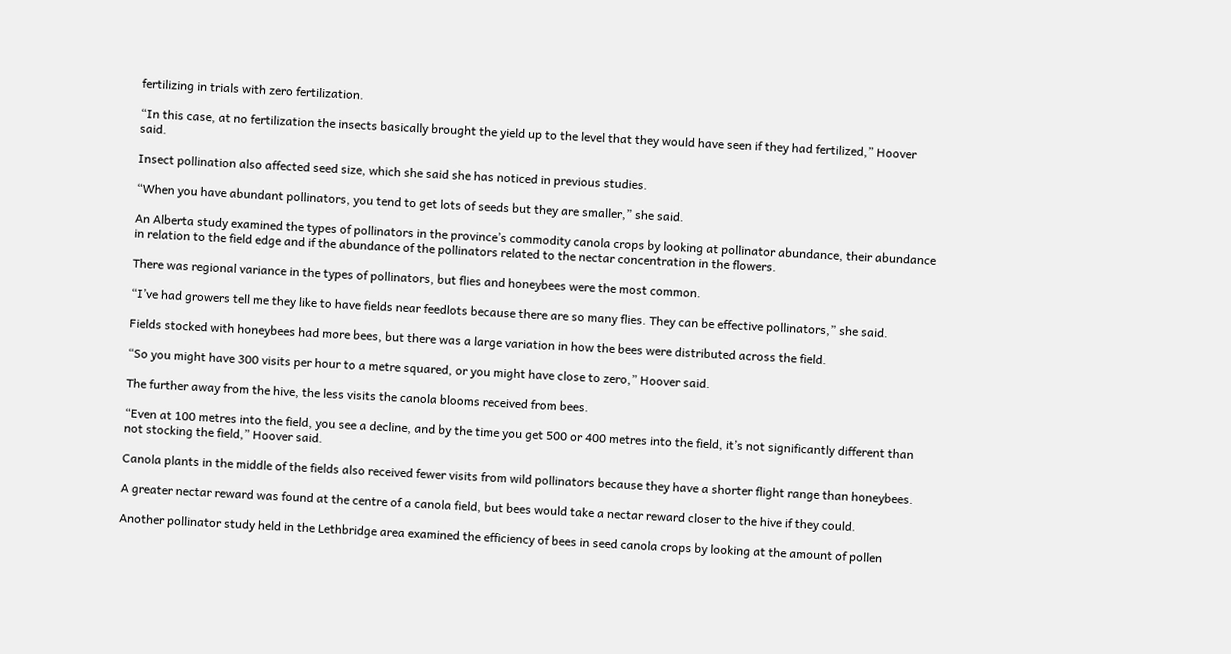fertilizing in trials with zero fertilization.

“In this case, at no fertilization the insects basically brought the yield up to the level that they would have seen if they had fertilized,” Hoover said.

Insect pollination also affected seed size, which she said she has noticed in previous studies.

“When you have abundant pollinators, you tend to get lots of seeds but they are smaller,” she said.

An Alberta study examined the types of pollinators in the province’s commodity canola crops by looking at pollinator abundance, their abundance in relation to the field edge and if the abundance of the pollinators related to the nectar concentration in the flowers.

There was regional variance in the types of pollinators, but flies and honeybees were the most common.

“I’ve had growers tell me they like to have fields near feedlots because there are so many flies. They can be effective pollinators,” she said.

Fields stocked with honeybees had more bees, but there was a large variation in how the bees were distributed across the field.

“So you might have 300 visits per hour to a metre squared, or you might have close to zero,” Hoover said.

The further away from the hive, the less visits the canola blooms received from bees.

“Even at 100 metres into the field, you see a decline, and by the time you get 500 or 400 metres into the field, it’s not significantly different than not stocking the field,” Hoover said.

Canola plants in the middle of the fields also received fewer visits from wild pollinators because they have a shorter flight range than honeybees.

A greater nectar reward was found at the centre of a canola field, but bees would take a nectar reward closer to the hive if they could.

Another pollinator study held in the Lethbridge area examined the efficiency of bees in seed canola crops by looking at the amount of pollen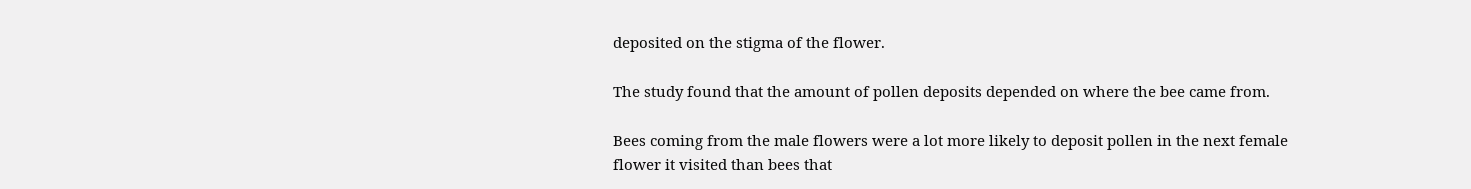deposited on the stigma of the flower.

The study found that the amount of pollen deposits depended on where the bee came from.

Bees coming from the male flowers were a lot more likely to deposit pollen in the next female flower it visited than bees that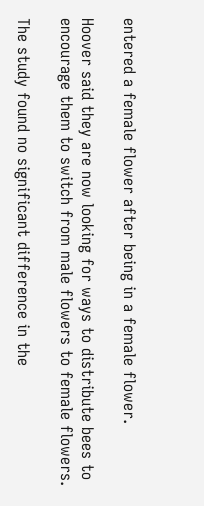entered a female flower after being in a female flower.

Hoover said they are now looking for ways to distribute bees to encourage them to switch from male flowers to female flowers.

The study found no significant difference in the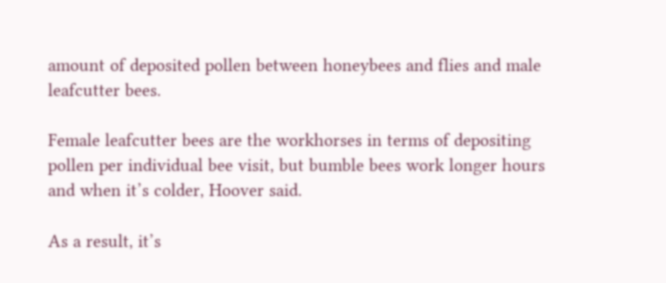amount of deposited pollen between honeybees and flies and male leafcutter bees.

Female leafcutter bees are the workhorses in terms of depositing pollen per individual bee visit, but bumble bees work longer hours and when it’s colder, Hoover said.

As a result, it’s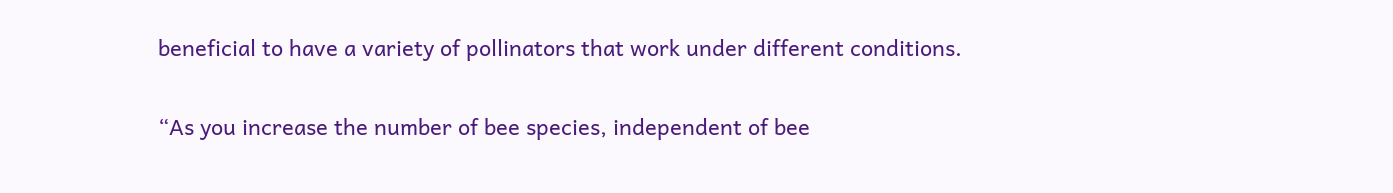beneficial to have a variety of pollinators that work under different conditions.

“As you increase the number of bee species, independent of bee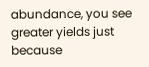abundance, you see greater yields just because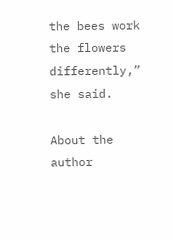the bees work the flowers differently,” she said.

About the author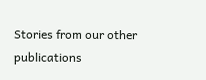Stories from our other publications